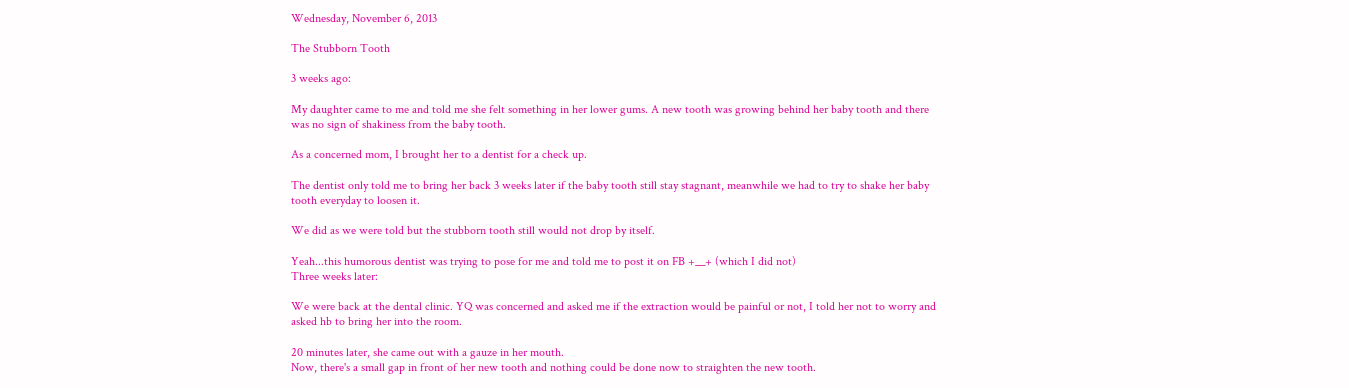Wednesday, November 6, 2013

The Stubborn Tooth

3 weeks ago:

My daughter came to me and told me she felt something in her lower gums. A new tooth was growing behind her baby tooth and there was no sign of shakiness from the baby tooth.

As a concerned mom, I brought her to a dentist for a check up.

The dentist only told me to bring her back 3 weeks later if the baby tooth still stay stagnant, meanwhile we had to try to shake her baby tooth everyday to loosen it.

We did as we were told but the stubborn tooth still would not drop by itself.

Yeah...this humorous dentist was trying to pose for me and told me to post it on FB +__+ (which I did not)
Three weeks later:

We were back at the dental clinic. YQ was concerned and asked me if the extraction would be painful or not, I told her not to worry and asked hb to bring her into the room.

20 minutes later, she came out with a gauze in her mouth.
Now, there's a small gap in front of her new tooth and nothing could be done now to straighten the new tooth.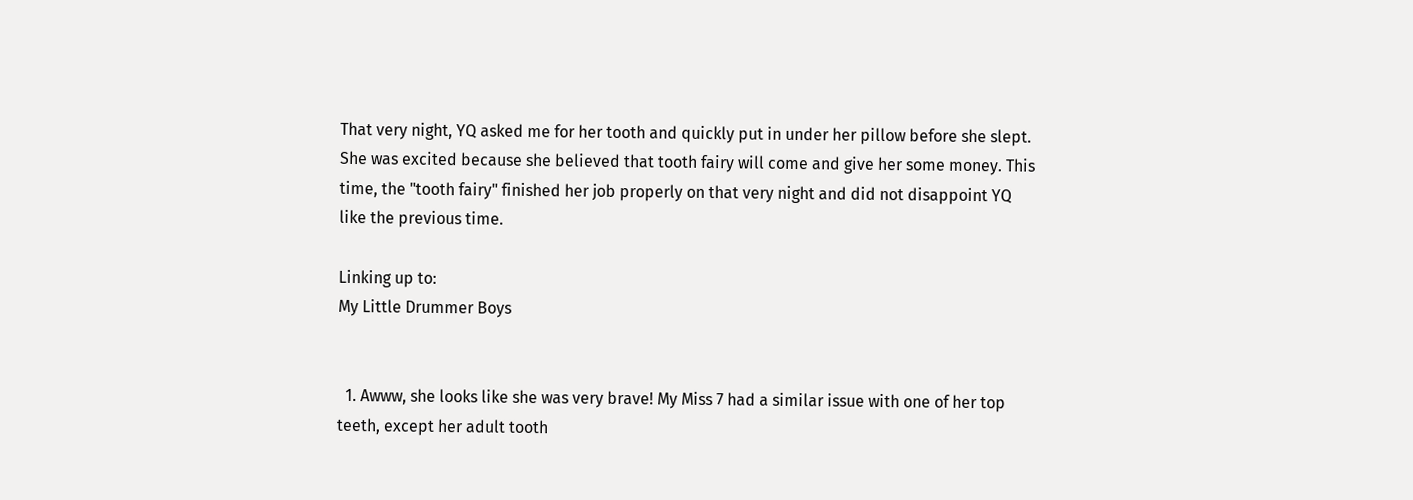That very night, YQ asked me for her tooth and quickly put in under her pillow before she slept. She was excited because she believed that tooth fairy will come and give her some money. This time, the "tooth fairy" finished her job properly on that very night and did not disappoint YQ like the previous time.

Linking up to:
My Little Drummer Boys


  1. Awww, she looks like she was very brave! My Miss 7 had a similar issue with one of her top teeth, except her adult tooth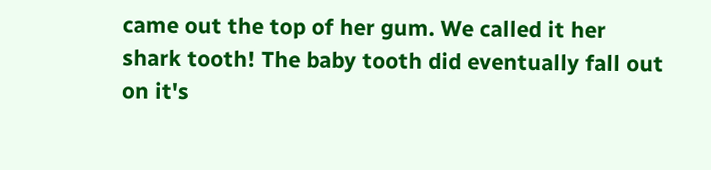came out the top of her gum. We called it her shark tooth! The baby tooth did eventually fall out on it's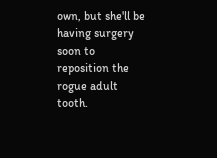own, but she'll be having surgery soon to reposition the rogue adult tooth.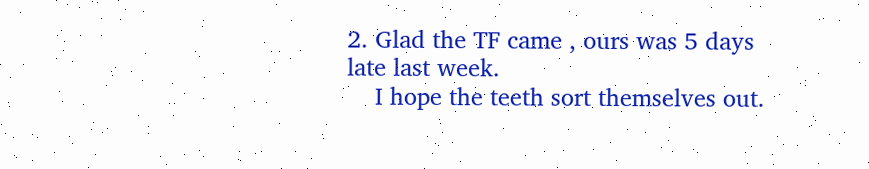2. Glad the TF came , ours was 5 days late last week.
    I hope the teeth sort themselves out.